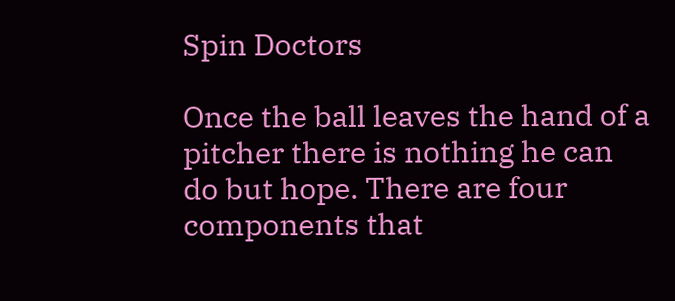Spin Doctors

Once the ball leaves the hand of a pitcher there is nothing he can do but hope. There are four components that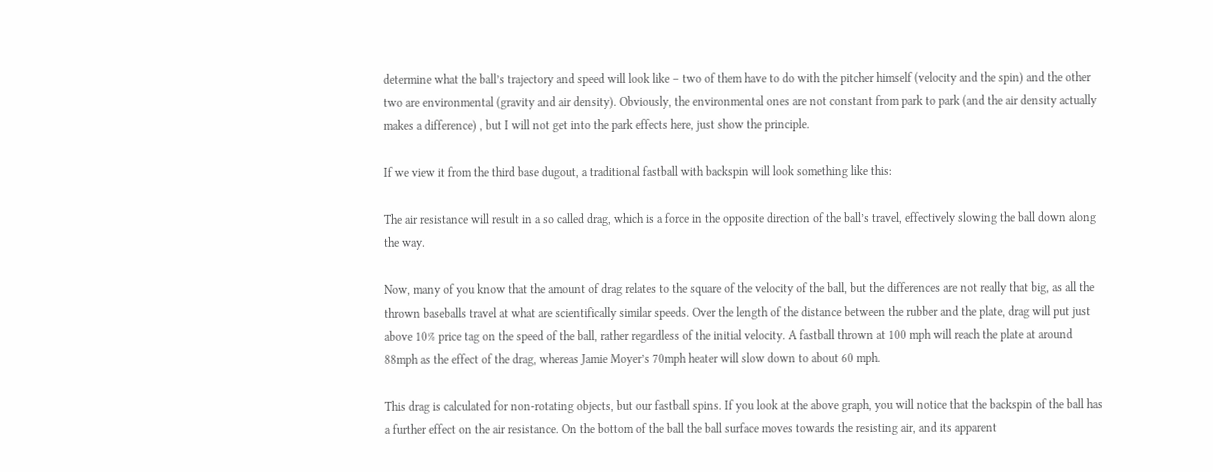determine what the ball’s trajectory and speed will look like – two of them have to do with the pitcher himself (velocity and the spin) and the other two are environmental (gravity and air density). Obviously, the environmental ones are not constant from park to park (and the air density actually makes a difference) , but I will not get into the park effects here, just show the principle.

If we view it from the third base dugout, a traditional fastball with backspin will look something like this:

The air resistance will result in a so called drag, which is a force in the opposite direction of the ball’s travel, effectively slowing the ball down along the way.

Now, many of you know that the amount of drag relates to the square of the velocity of the ball, but the differences are not really that big, as all the thrown baseballs travel at what are scientifically similar speeds. Over the length of the distance between the rubber and the plate, drag will put just above 10% price tag on the speed of the ball, rather regardless of the initial velocity. A fastball thrown at 100 mph will reach the plate at around  88mph as the effect of the drag, whereas Jamie Moyer’s 70mph heater will slow down to about 60 mph.

This drag is calculated for non-rotating objects, but our fastball spins. If you look at the above graph, you will notice that the backspin of the ball has a further effect on the air resistance. On the bottom of the ball the ball surface moves towards the resisting air, and its apparent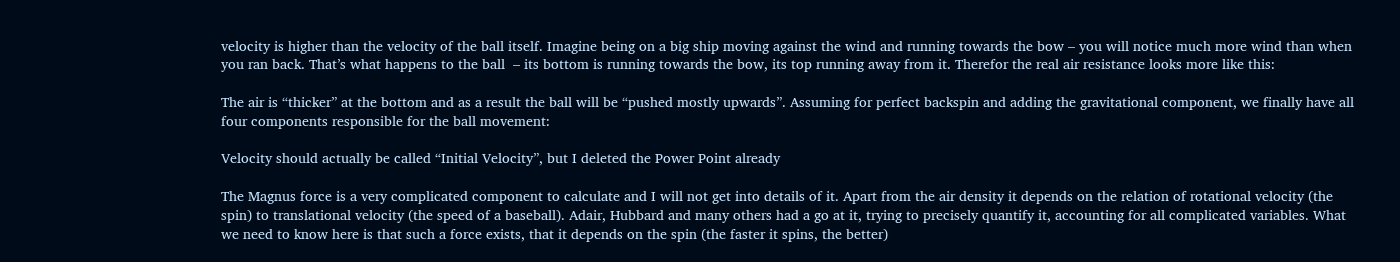velocity is higher than the velocity of the ball itself. Imagine being on a big ship moving against the wind and running towards the bow – you will notice much more wind than when you ran back. That’s what happens to the ball  – its bottom is running towards the bow, its top running away from it. Therefor the real air resistance looks more like this:

The air is “thicker” at the bottom and as a result the ball will be “pushed mostly upwards”. Assuming for perfect backspin and adding the gravitational component, we finally have all four components responsible for the ball movement:

Velocity should actually be called “Initial Velocity”, but I deleted the Power Point already

The Magnus force is a very complicated component to calculate and I will not get into details of it. Apart from the air density it depends on the relation of rotational velocity (the spin) to translational velocity (the speed of a baseball). Adair, Hubbard and many others had a go at it, trying to precisely quantify it, accounting for all complicated variables. What we need to know here is that such a force exists, that it depends on the spin (the faster it spins, the better)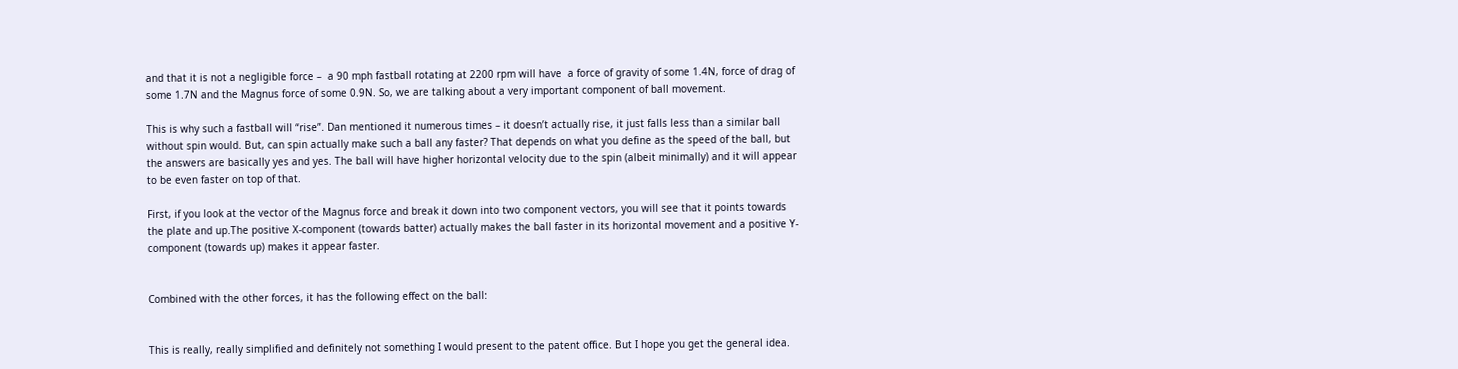and that it is not a negligible force –  a 90 mph fastball rotating at 2200 rpm will have  a force of gravity of some 1.4N, force of drag of some 1.7N and the Magnus force of some 0.9N. So, we are talking about a very important component of ball movement.

This is why such a fastball will “rise”. Dan mentioned it numerous times – it doesn’t actually rise, it just falls less than a similar ball without spin would. But, can spin actually make such a ball any faster? That depends on what you define as the speed of the ball, but the answers are basically yes and yes. The ball will have higher horizontal velocity due to the spin (albeit minimally) and it will appear to be even faster on top of that.

First, if you look at the vector of the Magnus force and break it down into two component vectors, you will see that it points towards the plate and up.The positive X-component (towards batter) actually makes the ball faster in its horizontal movement and a positive Y-component (towards up) makes it appear faster.


Combined with the other forces, it has the following effect on the ball:


This is really, really simplified and definitely not something I would present to the patent office. But I hope you get the general idea.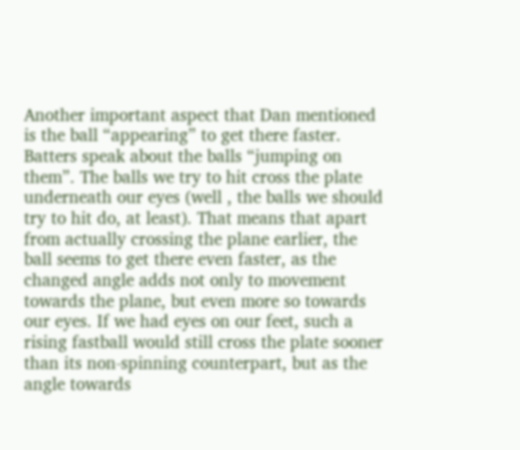Another important aspect that Dan mentioned is the ball “appearing” to get there faster. Batters speak about the balls “jumping on them”. The balls we try to hit cross the plate underneath our eyes (well , the balls we should try to hit do, at least). That means that apart from actually crossing the plane earlier, the ball seems to get there even faster, as the changed angle adds not only to movement towards the plane, but even more so towards our eyes. If we had eyes on our feet, such a rising fastball would still cross the plate sooner than its non-spinning counterpart, but as the angle towards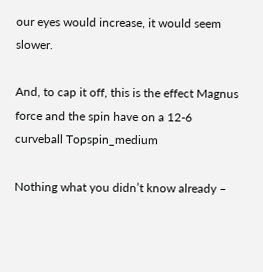our eyes would increase, it would seem slower.

And, to cap it off, this is the effect Magnus force and the spin have on a 12-6 curveball Topspin_medium

Nothing what you didn’t know already –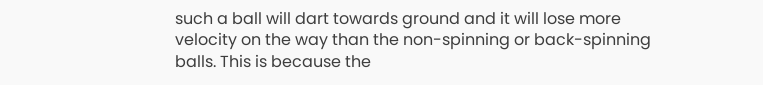such a ball will dart towards ground and it will lose more velocity on the way than the non-spinning or back-spinning balls. This is because the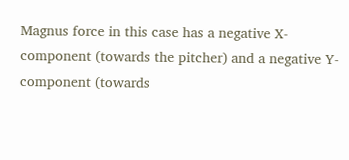Magnus force in this case has a negative X-component (towards the pitcher) and a negative Y-component (towards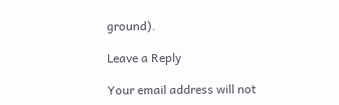ground).

Leave a Reply

Your email address will not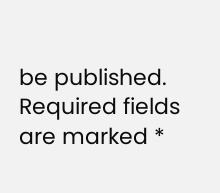be published. Required fields are marked *